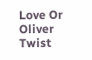Love Or Oliver Twist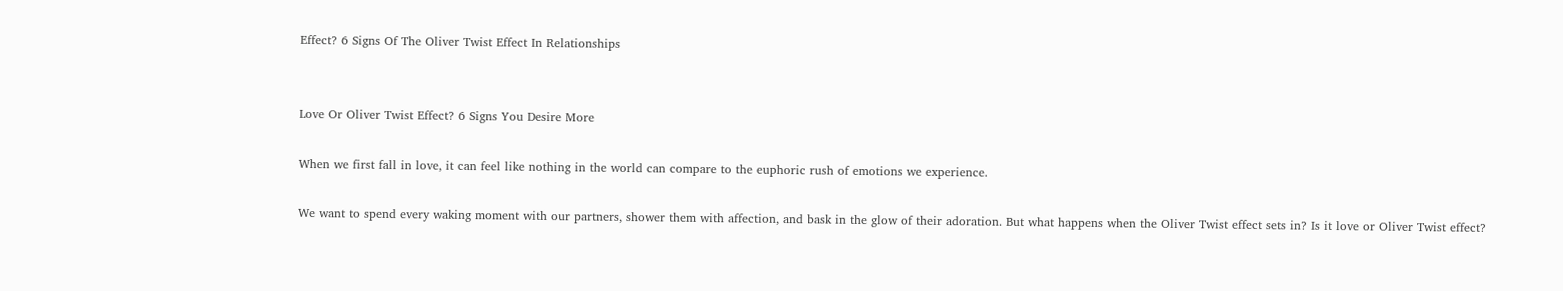Effect? 6 Signs Of The Oliver Twist Effect In Relationships


Love Or Oliver Twist Effect? 6 Signs You Desire More

When we first fall in love, it can feel like nothing in the world can compare to the euphoric rush of emotions we experience.

We want to spend every waking moment with our partners, shower them with affection, and bask in the glow of their adoration. But what happens when the Oliver Twist effect sets in? Is it love or Oliver Twist effect?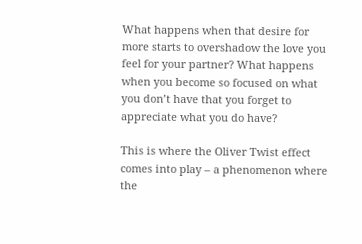What happens when that desire for more starts to overshadow the love you feel for your partner? What happens when you become so focused on what you don’t have that you forget to appreciate what you do have?

This is where the Oliver Twist effect comes into play – a phenomenon where the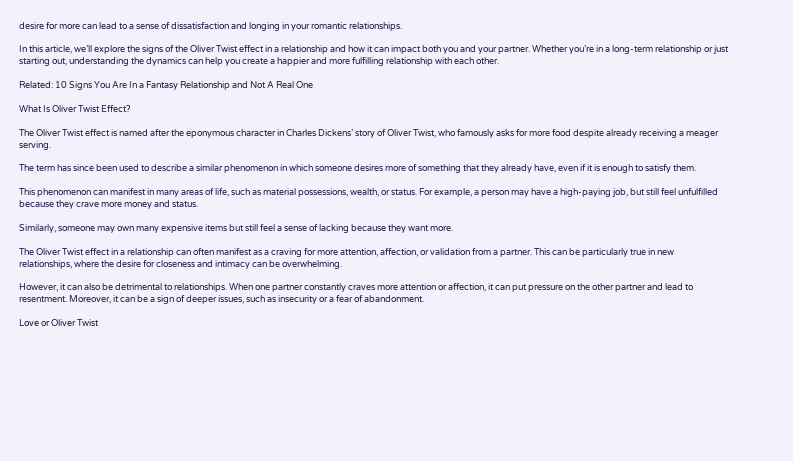desire for more can lead to a sense of dissatisfaction and longing in your romantic relationships.

In this article, we’ll explore the signs of the Oliver Twist effect in a relationship and how it can impact both you and your partner. Whether you’re in a long-term relationship or just starting out, understanding the dynamics can help you create a happier and more fulfilling relationship with each other.

Related: 10 Signs You Are In a Fantasy Relationship and Not A Real One

What Is Oliver Twist Effect?

The Oliver Twist effect is named after the eponymous character in Charles Dickens’ story of Oliver Twist, who famously asks for more food despite already receiving a meager serving.

The term has since been used to describe a similar phenomenon in which someone desires more of something that they already have, even if it is enough to satisfy them.

This phenomenon can manifest in many areas of life, such as material possessions, wealth, or status. For example, a person may have a high-paying job, but still feel unfulfilled because they crave more money and status.

Similarly, someone may own many expensive items but still feel a sense of lacking because they want more.

The Oliver Twist effect in a relationship can often manifest as a craving for more attention, affection, or validation from a partner. This can be particularly true in new relationships, where the desire for closeness and intimacy can be overwhelming.

However, it can also be detrimental to relationships. When one partner constantly craves more attention or affection, it can put pressure on the other partner and lead to resentment. Moreover, it can be a sign of deeper issues, such as insecurity or a fear of abandonment.

Love or Oliver Twist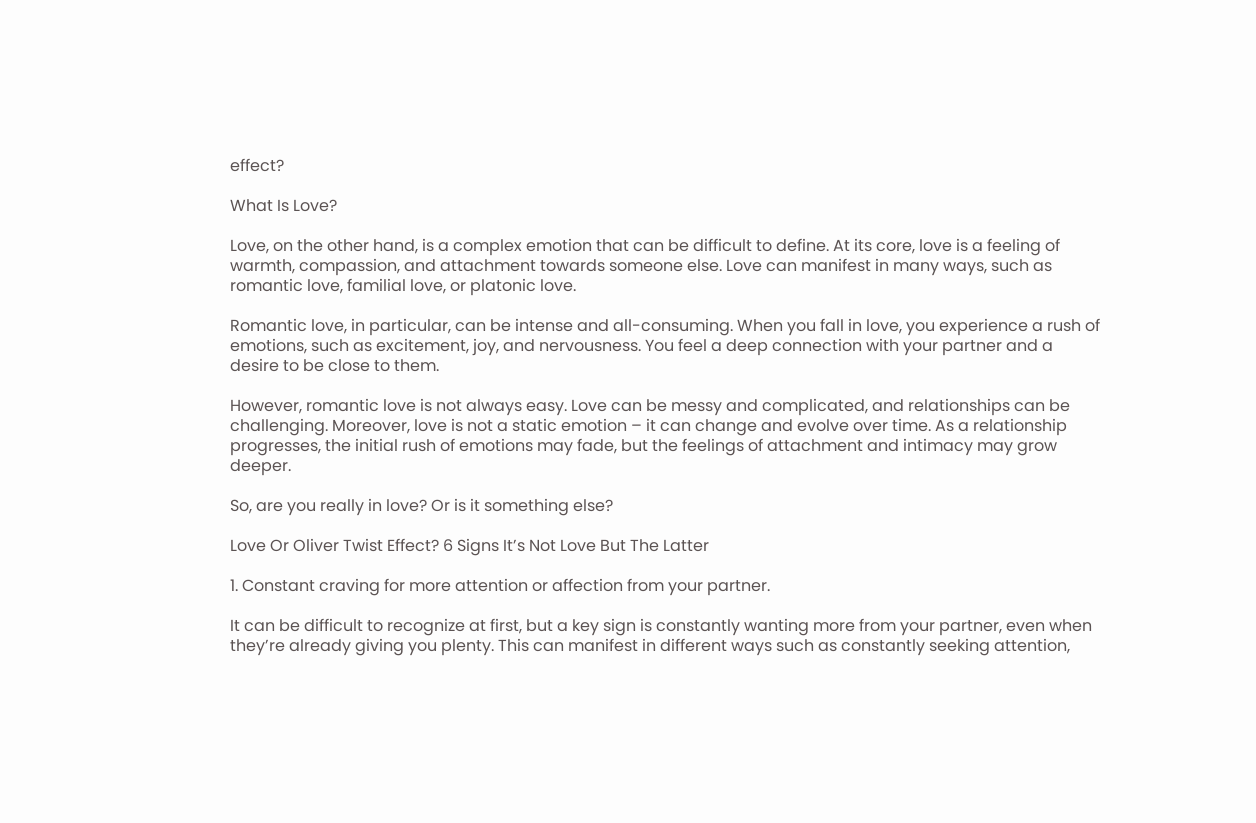effect?

What Is Love?

Love, on the other hand, is a complex emotion that can be difficult to define. At its core, love is a feeling of warmth, compassion, and attachment towards someone else. Love can manifest in many ways, such as romantic love, familial love, or platonic love.

Romantic love, in particular, can be intense and all-consuming. When you fall in love, you experience a rush of emotions, such as excitement, joy, and nervousness. You feel a deep connection with your partner and a desire to be close to them.

However, romantic love is not always easy. Love can be messy and complicated, and relationships can be challenging. Moreover, love is not a static emotion – it can change and evolve over time. As a relationship progresses, the initial rush of emotions may fade, but the feelings of attachment and intimacy may grow deeper.

So, are you really in love? Or is it something else?

Love Or Oliver Twist Effect? 6 Signs It’s Not Love But The Latter

1. Constant craving for more attention or affection from your partner.

It can be difficult to recognize at first, but a key sign is constantly wanting more from your partner, even when they’re already giving you plenty. This can manifest in different ways such as constantly seeking attention,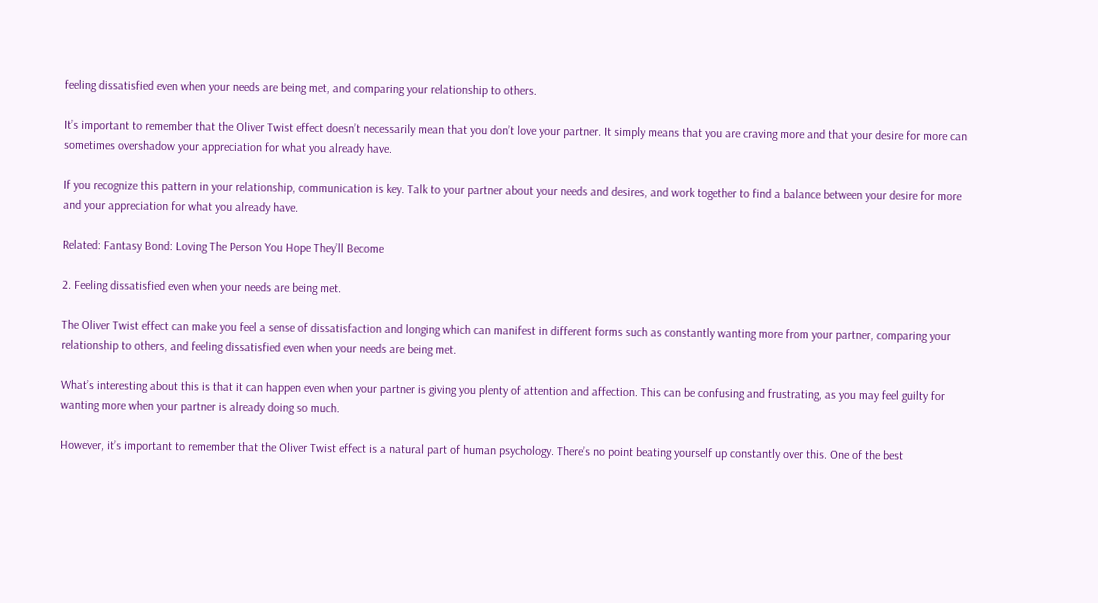feeling dissatisfied even when your needs are being met, and comparing your relationship to others.

It’s important to remember that the Oliver Twist effect doesn’t necessarily mean that you don’t love your partner. It simply means that you are craving more and that your desire for more can sometimes overshadow your appreciation for what you already have.

If you recognize this pattern in your relationship, communication is key. Talk to your partner about your needs and desires, and work together to find a balance between your desire for more and your appreciation for what you already have.

Related: Fantasy Bond: Loving The Person You Hope They’ll Become

2. Feeling dissatisfied even when your needs are being met.

The Oliver Twist effect can make you feel a sense of dissatisfaction and longing which can manifest in different forms such as constantly wanting more from your partner, comparing your relationship to others, and feeling dissatisfied even when your needs are being met.

What’s interesting about this is that it can happen even when your partner is giving you plenty of attention and affection. This can be confusing and frustrating, as you may feel guilty for wanting more when your partner is already doing so much.

However, it’s important to remember that the Oliver Twist effect is a natural part of human psychology. There’s no point beating yourself up constantly over this. One of the best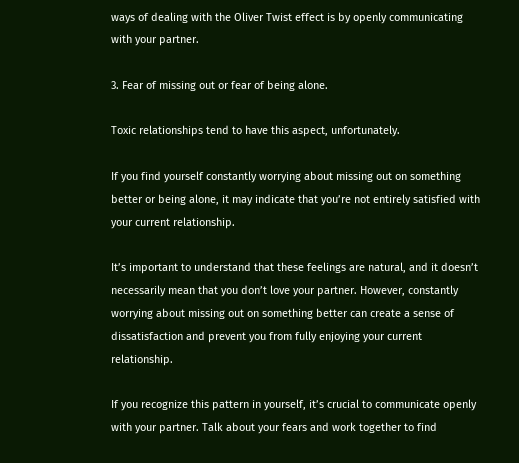ways of dealing with the Oliver Twist effect is by openly communicating with your partner.

3. Fear of missing out or fear of being alone.

Toxic relationships tend to have this aspect, unfortunately.

If you find yourself constantly worrying about missing out on something better or being alone, it may indicate that you’re not entirely satisfied with your current relationship.

It’s important to understand that these feelings are natural, and it doesn’t necessarily mean that you don’t love your partner. However, constantly worrying about missing out on something better can create a sense of dissatisfaction and prevent you from fully enjoying your current relationship.

If you recognize this pattern in yourself, it’s crucial to communicate openly with your partner. Talk about your fears and work together to find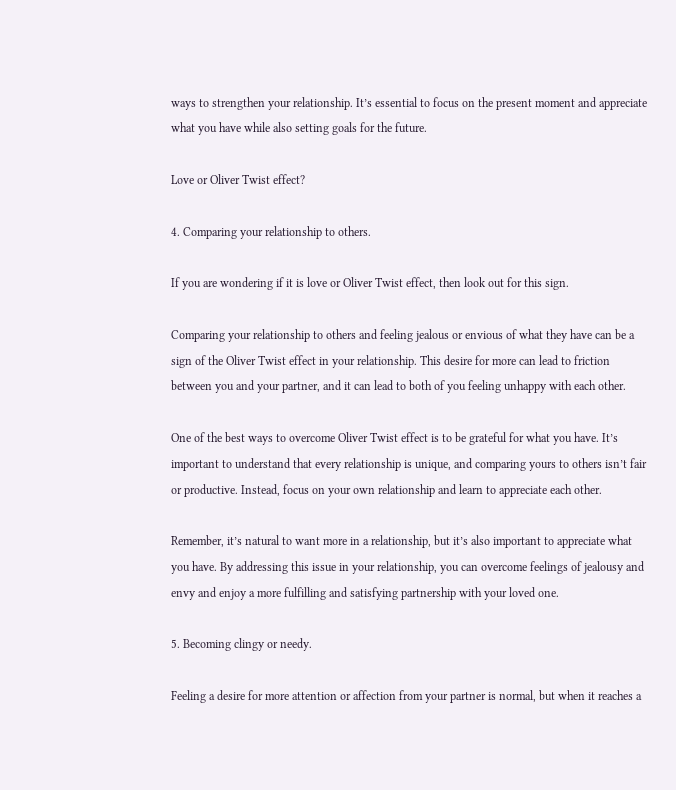ways to strengthen your relationship. It’s essential to focus on the present moment and appreciate what you have while also setting goals for the future.

Love or Oliver Twist effect?

4. Comparing your relationship to others.

If you are wondering if it is love or Oliver Twist effect, then look out for this sign.

Comparing your relationship to others and feeling jealous or envious of what they have can be a sign of the Oliver Twist effect in your relationship. This desire for more can lead to friction between you and your partner, and it can lead to both of you feeling unhappy with each other.

One of the best ways to overcome Oliver Twist effect is to be grateful for what you have. It’s important to understand that every relationship is unique, and comparing yours to others isn’t fair or productive. Instead, focus on your own relationship and learn to appreciate each other.

Remember, it’s natural to want more in a relationship, but it’s also important to appreciate what you have. By addressing this issue in your relationship, you can overcome feelings of jealousy and envy and enjoy a more fulfilling and satisfying partnership with your loved one.

5. Becoming clingy or needy.

Feeling a desire for more attention or affection from your partner is normal, but when it reaches a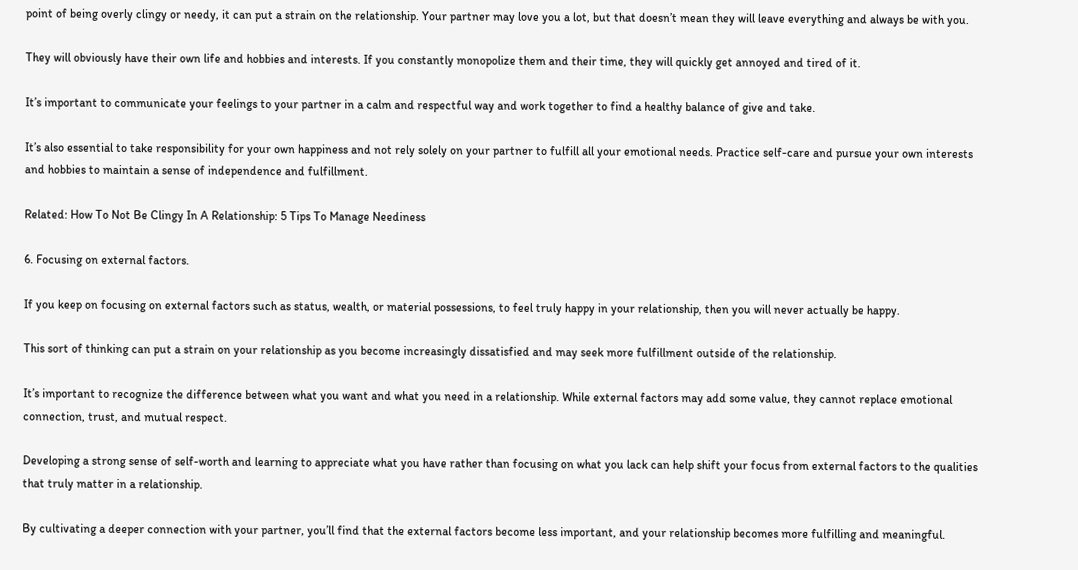point of being overly clingy or needy, it can put a strain on the relationship. Your partner may love you a lot, but that doesn’t mean they will leave everything and always be with you.

They will obviously have their own life and hobbies and interests. If you constantly monopolize them and their time, they will quickly get annoyed and tired of it.

It’s important to communicate your feelings to your partner in a calm and respectful way and work together to find a healthy balance of give and take.

It’s also essential to take responsibility for your own happiness and not rely solely on your partner to fulfill all your emotional needs. Practice self-care and pursue your own interests and hobbies to maintain a sense of independence and fulfillment.

Related: How To Not Be Clingy In A Relationship: 5 Tips To Manage Neediness

6. Focusing on external factors.

If you keep on focusing on external factors such as status, wealth, or material possessions, to feel truly happy in your relationship, then you will never actually be happy.

This sort of thinking can put a strain on your relationship as you become increasingly dissatisfied and may seek more fulfillment outside of the relationship.

It’s important to recognize the difference between what you want and what you need in a relationship. While external factors may add some value, they cannot replace emotional connection, trust, and mutual respect.

Developing a strong sense of self-worth and learning to appreciate what you have rather than focusing on what you lack can help shift your focus from external factors to the qualities that truly matter in a relationship.

By cultivating a deeper connection with your partner, you’ll find that the external factors become less important, and your relationship becomes more fulfilling and meaningful.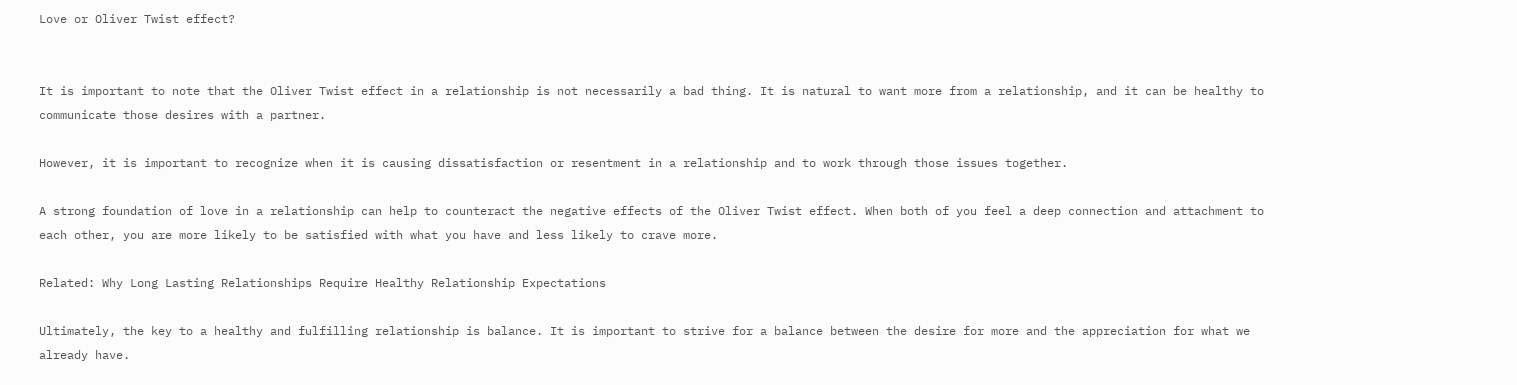Love or Oliver Twist effect?


It is important to note that the Oliver Twist effect in a relationship is not necessarily a bad thing. It is natural to want more from a relationship, and it can be healthy to communicate those desires with a partner.

However, it is important to recognize when it is causing dissatisfaction or resentment in a relationship and to work through those issues together.

A strong foundation of love in a relationship can help to counteract the negative effects of the Oliver Twist effect. When both of you feel a deep connection and attachment to each other, you are more likely to be satisfied with what you have and less likely to crave more.

Related: Why Long Lasting Relationships Require Healthy Relationship Expectations

Ultimately, the key to a healthy and fulfilling relationship is balance. It is important to strive for a balance between the desire for more and the appreciation for what we already have.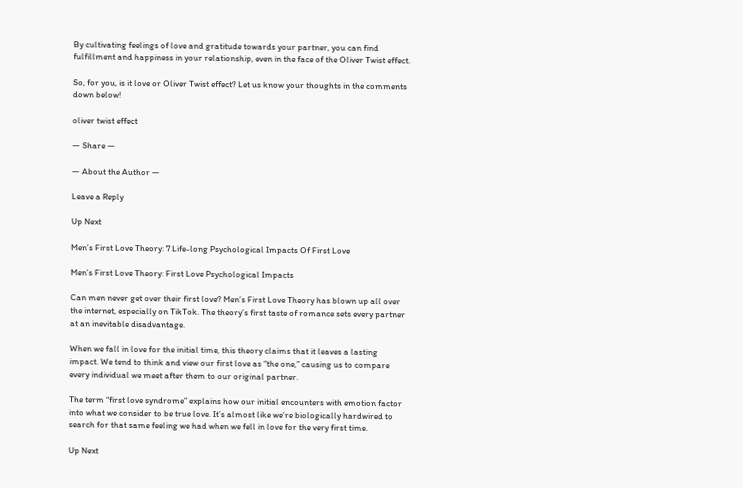By cultivating feelings of love and gratitude towards your partner, you can find fulfillment and happiness in your relationship, even in the face of the Oliver Twist effect.

So, for you, is it love or Oliver Twist effect? Let us know your thoughts in the comments down below!

oliver twist effect

— Share —

— About the Author —

Leave a Reply

Up Next

Men’s First Love Theory: 7 Life-long Psychological Impacts Of First Love

Men’s First Love Theory: First Love Psychological Impacts

Can men never get over their first love? Men’s First Love Theory has blown up all over the internet, especially on TikTok. The theory’s first taste of romance sets every partner at an inevitable disadvantage.

When we fall in love for the initial time, this theory claims that it leaves a lasting impact. We tend to think and view our first love as “the one,” causing us to compare every individual we meet after them to our original partner.

The term “first love syndrome” explains how our initial encounters with emotion factor into what we consider to be true love. It’s almost like we’re biologically hardwired to search for that same feeling we had when we fell in love for the very first time.

Up Next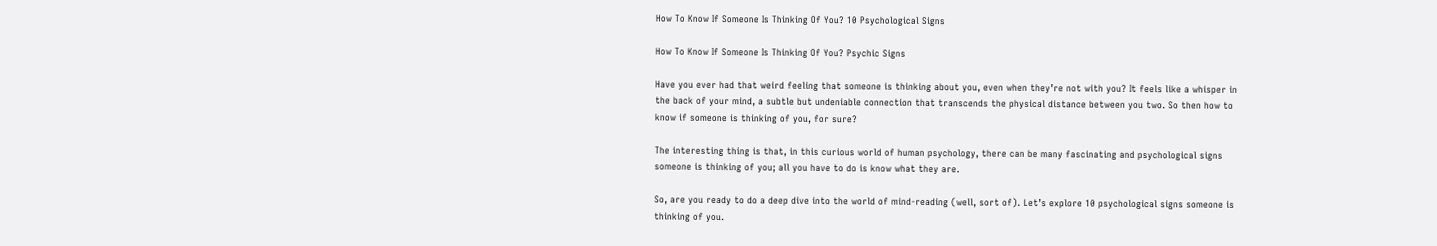How To Know If Someone Is Thinking Of You? 10 Psychological Signs

How To Know If Someone Is Thinking Of You? Psychic Signs

Have you ever had that weird feeling that someone is thinking about you, even when they’re not with you? It feels like a whisper in the back of your mind, a subtle but undeniable connection that transcends the physical distance between you two. So then how to know if someone is thinking of you, for sure?

The interesting thing is that, in this curious world of human psychology, there can be many fascinating and psychological signs someone is thinking of you; all you have to do is know what they are.

So, are you ready to do a deep dive into the world of mind-reading (well, sort of). Let’s explore 10 psychological signs someone is thinking of you.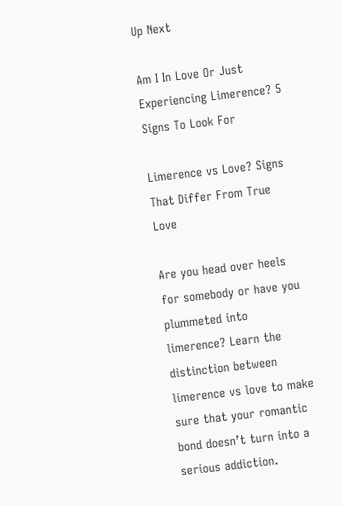Up Next

Am I In Love Or Just Experiencing Limerence? 5 Signs To Look For

Limerence vs Love? Signs That Differ From True Love

Are you head over heels for somebody or have you plummeted into limerence? Learn the distinction between limerence vs love to make sure that your romantic bond doesn’t turn into a serious addiction.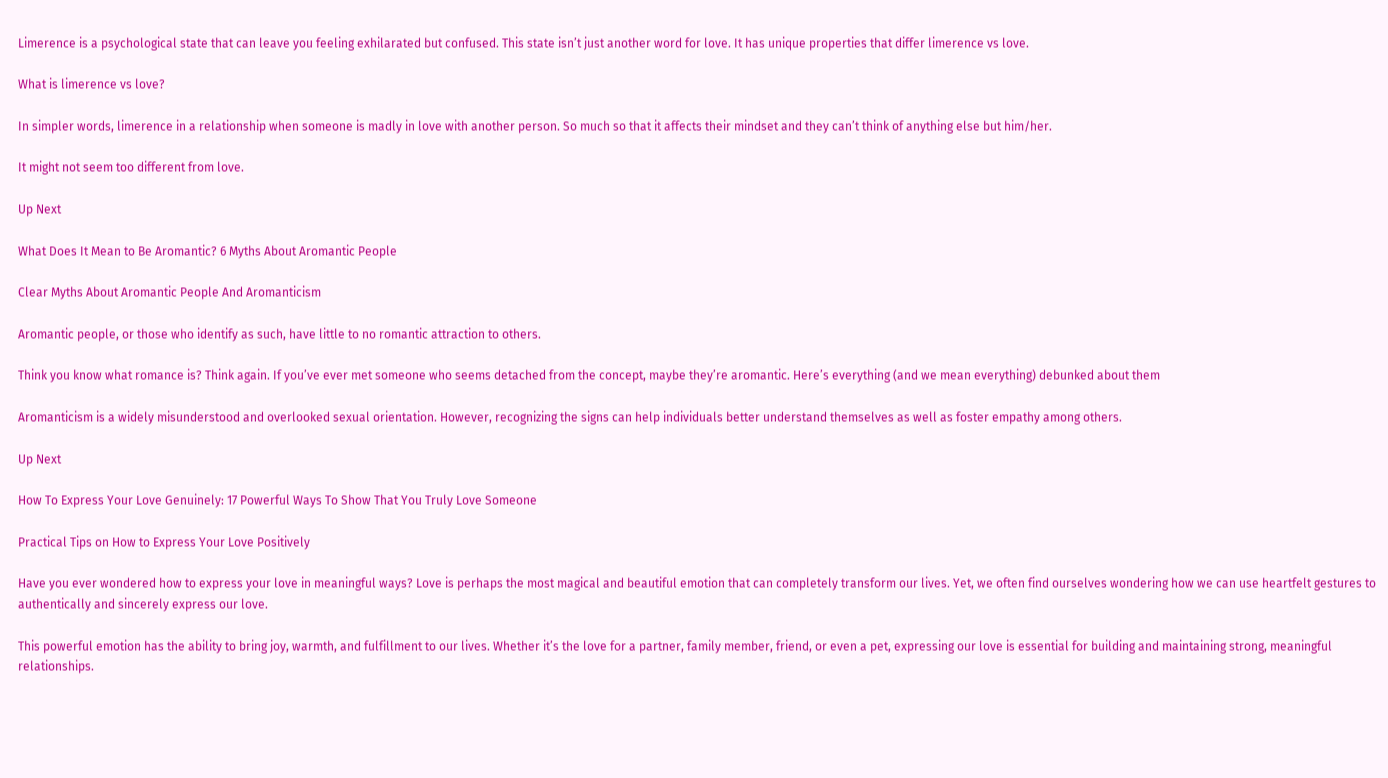Limerence is a psychological state that can leave you feeling exhilarated but confused. This state isn’t just another word for love. It has unique properties that differ limerence vs love.

What is limerence vs love?

In simpler words, limerence in a relationship when someone is madly in love with another person. So much so that it affects their mindset and they can’t think of anything else but him/her.

It might not seem too different from love.

Up Next

What Does It Mean to Be Aromantic? 6 Myths About Aromantic People

Clear Myths About Aromantic People And Aromanticism

Aromantic people, or those who identify as such, have little to no romantic attraction to others.

Think you know what romance is? Think again. If you’ve ever met someone who seems detached from the concept, maybe they’re aromantic. Here’s everything (and we mean everything) debunked about them

Aromanticism is a widely misunderstood and overlooked sexual orientation. However, recognizing the signs can help individuals better understand themselves as well as foster empathy among others.

Up Next

How To Express Your Love Genuinely: 17 Powerful Ways To Show That You Truly Love Someone

Practical Tips on How to Express Your Love Positively

Have you ever wondered how to express your love in meaningful ways? Love is perhaps the most magical and beautiful emotion that can completely transform our lives. Yet, we often find ourselves wondering how we can use heartfelt gestures to authentically and sincerely express our love.

This powerful emotion has the ability to bring joy, warmth, and fulfillment to our lives. Whether it’s the love for a partner, family member, friend, or even a pet, expressing our love is essential for building and maintaining strong, meaningful relationships.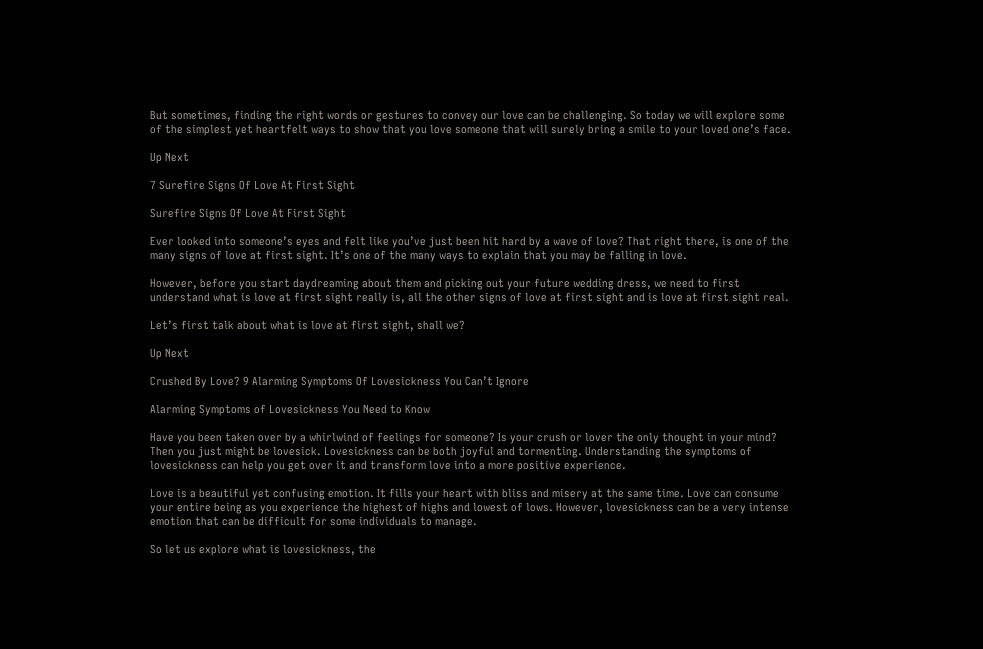But sometimes, finding the right words or gestures to convey our love can be challenging. So today we will explore some of the simplest yet heartfelt ways to show that you love someone that will surely bring a smile to your loved one’s face.

Up Next

7 Surefire Signs Of Love At First Sight

Surefire Signs Of Love At First Sight

Ever looked into someone’s eyes and felt like you’ve just been hit hard by a wave of love? That right there, is one of the many signs of love at first sight. It’s one of the many ways to explain that you may be falling in love.

However, before you start daydreaming about them and picking out your future wedding dress, we need to first understand what is love at first sight really is, all the other signs of love at first sight and is love at first sight real.

Let’s first talk about what is love at first sight, shall we?

Up Next

Crushed By Love? 9 Alarming Symptoms Of Lovesickness You Can’t Ignore

Alarming Symptoms of Lovesickness You Need to Know

Have you been taken over by a whirlwind of feelings for someone? Is your crush or lover the only thought in your mind? Then you just might be lovesick. Lovesickness can be both joyful and tormenting. Understanding the symptoms of lovesickness can help you get over it and transform love into a more positive experience.

Love is a beautiful yet confusing emotion. It fills your heart with bliss and misery at the same time. Love can consume your entire being as you experience the highest of highs and lowest of lows. However, lovesickness can be a very intense emotion that can be difficult for some individuals to manage.

So let us explore what is lovesickness, the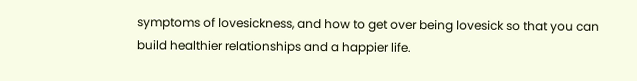symptoms of lovesickness, and how to get over being lovesick so that you can build healthier relationships and a happier life.